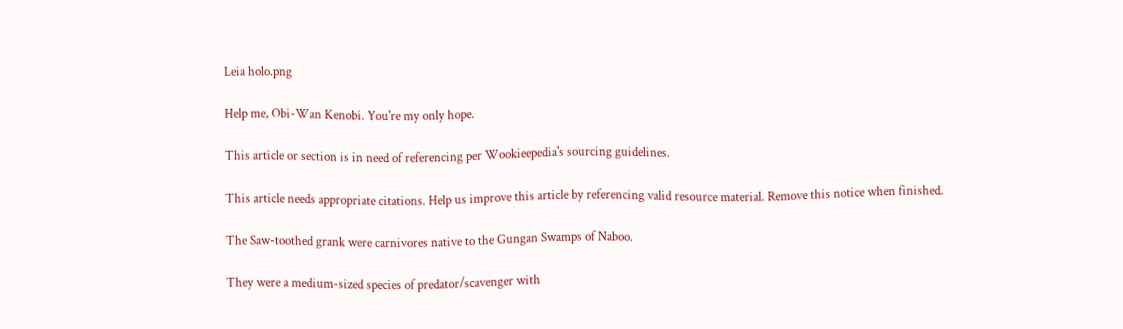Leia holo.png

Help me, Obi-Wan Kenobi. You're my only hope.

This article or section is in need of referencing per Wookieepedia's sourcing guidelines.

This article needs appropriate citations. Help us improve this article by referencing valid resource material. Remove this notice when finished.

The Saw-toothed grank were carnivores native to the Gungan Swamps of Naboo.

They were a medium-sized species of predator/scavenger with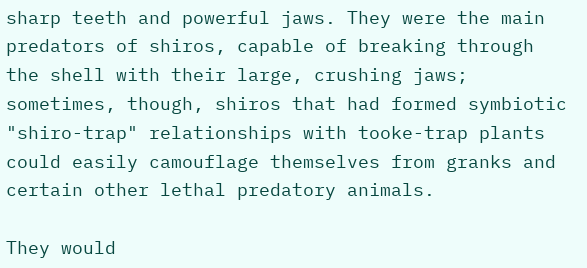sharp teeth and powerful jaws. They were the main predators of shiros, capable of breaking through the shell with their large, crushing jaws; sometimes, though, shiros that had formed symbiotic "shiro-trap" relationships with tooke-trap plants could easily camouflage themselves from granks and certain other lethal predatory animals.

They would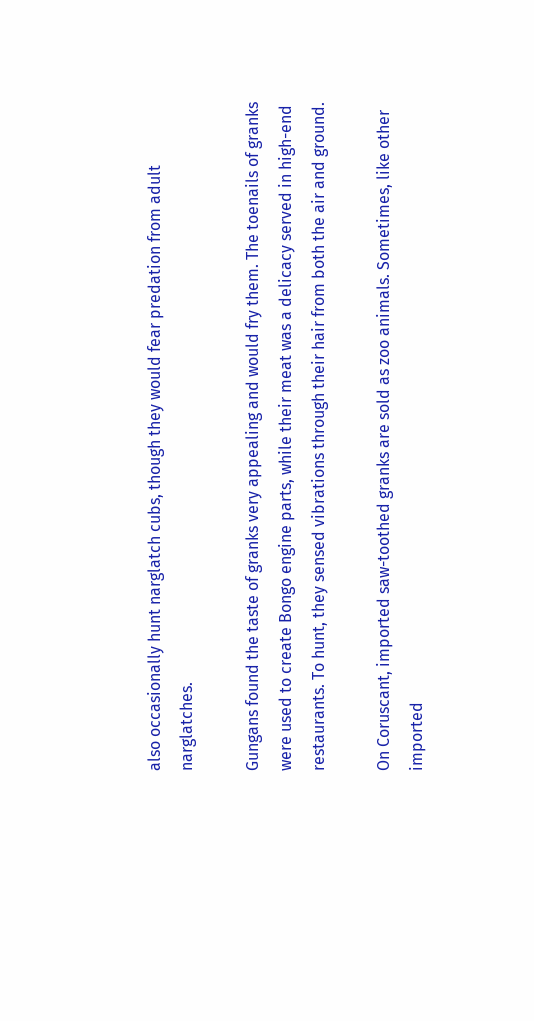also occasionally hunt narglatch cubs, though they would fear predation from adult narglatches.

Gungans found the taste of granks very appealing and would fry them. The toenails of granks were used to create Bongo engine parts, while their meat was a delicacy served in high-end restaurants. To hunt, they sensed vibrations through their hair from both the air and ground.

On Coruscant, imported saw-toothed granks are sold as zoo animals. Sometimes, like other imported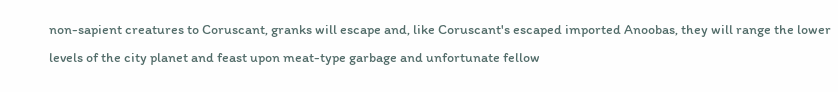non-sapient creatures to Coruscant, granks will escape and, like Coruscant's escaped imported Anoobas, they will range the lower levels of the city planet and feast upon meat-type garbage and unfortunate fellow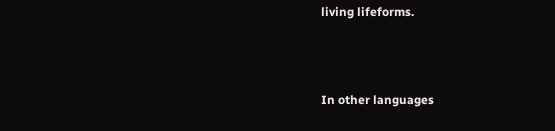living lifeforms.



In other languages